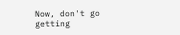Now, don't go getting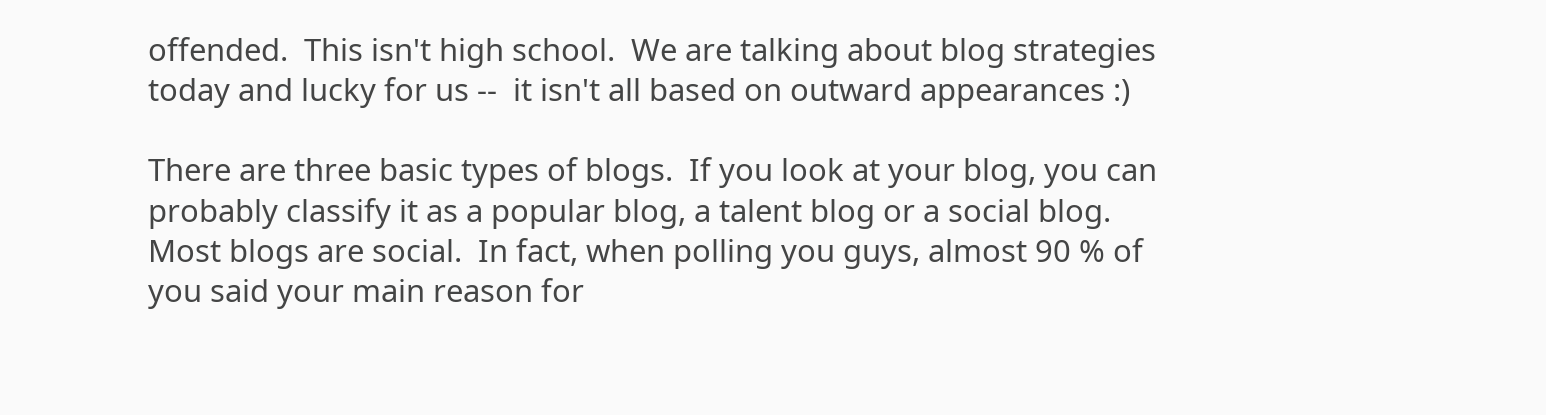offended.  This isn't high school.  We are talking about blog strategies today and lucky for us --  it isn't all based on outward appearances :)

There are three basic types of blogs.  If you look at your blog, you can probably classify it as a popular blog, a talent blog or a social blog.  Most blogs are social.  In fact, when polling you guys, almost 90 % of you said your main reason for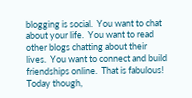blogging is social.  You want to chat about your life.  You want to read other blogs chatting about their lives.  You want to connect and build friendships online.  That is fabulous!  Today though,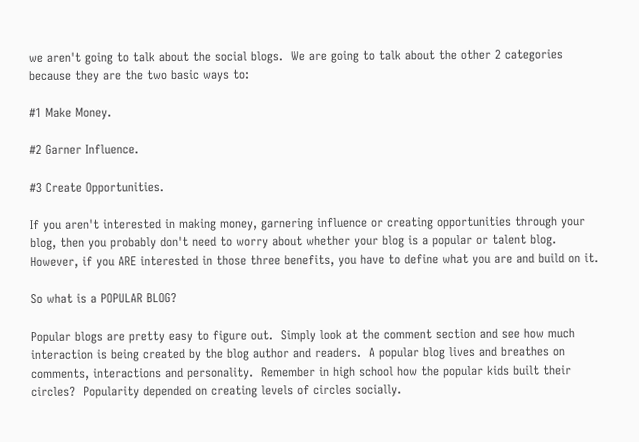we aren't going to talk about the social blogs.  We are going to talk about the other 2 categories because they are the two basic ways to:

#1 Make Money.

#2 Garner Influence.

#3 Create Opportunities.

If you aren't interested in making money, garnering influence or creating opportunities through your blog, then you probably don't need to worry about whether your blog is a popular or talent blog.  However, if you ARE interested in those three benefits, you have to define what you are and build on it.

So what is a POPULAR BLOG?

Popular blogs are pretty easy to figure out.  Simply look at the comment section and see how much interaction is being created by the blog author and readers.  A popular blog lives and breathes on comments, interactions and personality.  Remember in high school how the popular kids built their circles?  Popularity depended on creating levels of circles socially.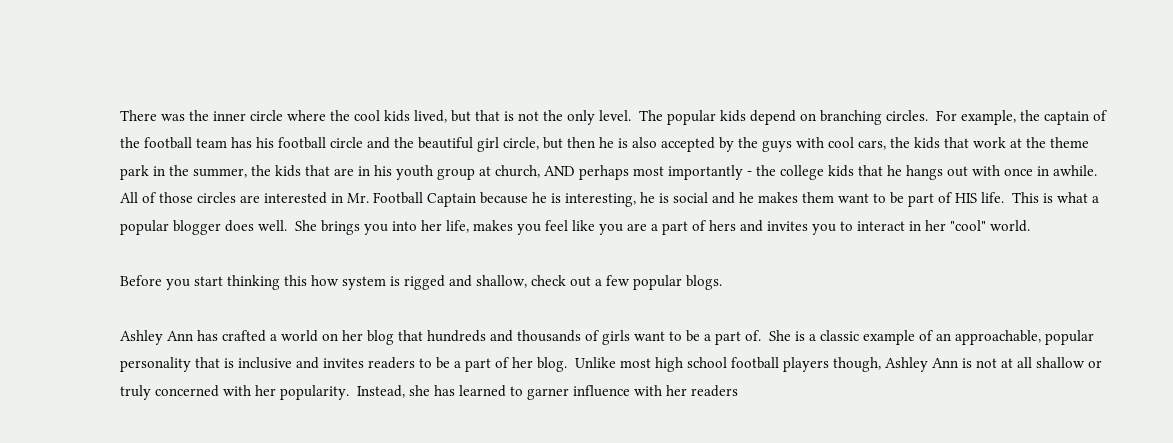There was the inner circle where the cool kids lived, but that is not the only level.  The popular kids depend on branching circles.  For example, the captain of the football team has his football circle and the beautiful girl circle, but then he is also accepted by the guys with cool cars, the kids that work at the theme park in the summer, the kids that are in his youth group at church, AND perhaps most importantly - the college kids that he hangs out with once in awhile.  All of those circles are interested in Mr. Football Captain because he is interesting, he is social and he makes them want to be part of HIS life.  This is what a popular blogger does well.  She brings you into her life, makes you feel like you are a part of hers and invites you to interact in her "cool" world.

Before you start thinking this how system is rigged and shallow, check out a few popular blogs.

Ashley Ann has crafted a world on her blog that hundreds and thousands of girls want to be a part of.  She is a classic example of an approachable, popular personality that is inclusive and invites readers to be a part of her blog.  Unlike most high school football players though, Ashley Ann is not at all shallow or truly concerned with her popularity.  Instead, she has learned to garner influence with her readers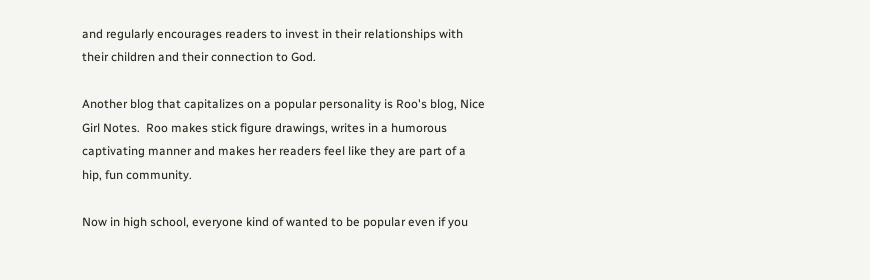and regularly encourages readers to invest in their relationships with their children and their connection to God.

Another blog that capitalizes on a popular personality is Roo's blog, Nice Girl Notes.  Roo makes stick figure drawings, writes in a humorous captivating manner and makes her readers feel like they are part of a hip, fun community.

Now in high school, everyone kind of wanted to be popular even if you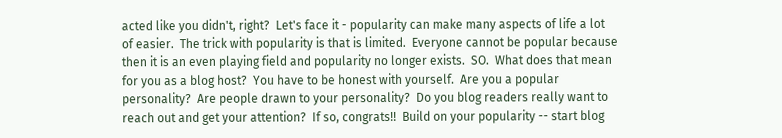acted like you didn't, right?  Let's face it - popularity can make many aspects of life a lot of easier.  The trick with popularity is that is limited.  Everyone cannot be popular because then it is an even playing field and popularity no longer exists.  SO.  What does that mean for you as a blog host?  You have to be honest with yourself.  Are you a popular personality?  Are people drawn to your personality?  Do you blog readers really want to reach out and get your attention?  If so, congrats!!  Build on your popularity -- start blog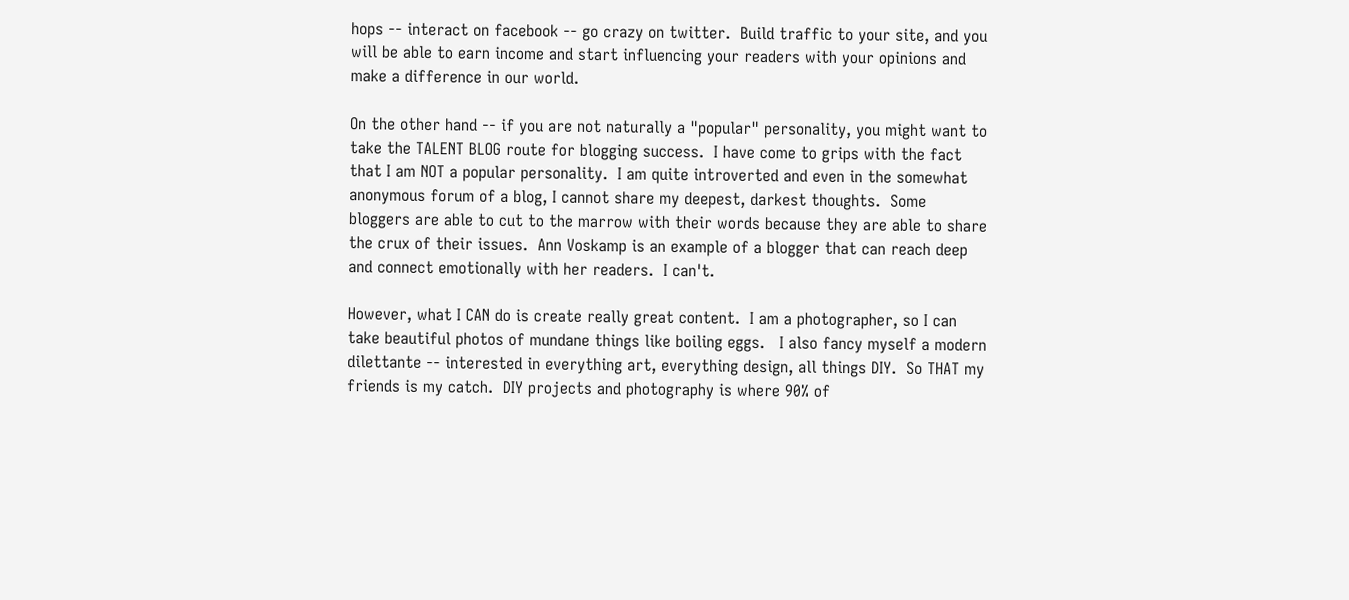hops -- interact on facebook -- go crazy on twitter.  Build traffic to your site, and you will be able to earn income and start influencing your readers with your opinions and make a difference in our world.

On the other hand -- if you are not naturally a "popular" personality, you might want to take the TALENT BLOG route for blogging success.  I have come to grips with the fact that I am NOT a popular personality.  I am quite introverted and even in the somewhat anonymous forum of a blog, I cannot share my deepest, darkest thoughts.  Some bloggers are able to cut to the marrow with their words because they are able to share the crux of their issues.  Ann Voskamp is an example of a blogger that can reach deep and connect emotionally with her readers.  I can't.

However, what I CAN do is create really great content.  I am a photographer, so I can take beautiful photos of mundane things like boiling eggs.   I also fancy myself a modern dilettante -- interested in everything art, everything design, all things DIY.  So THAT my friends is my catch.  DIY projects and photography is where 90% of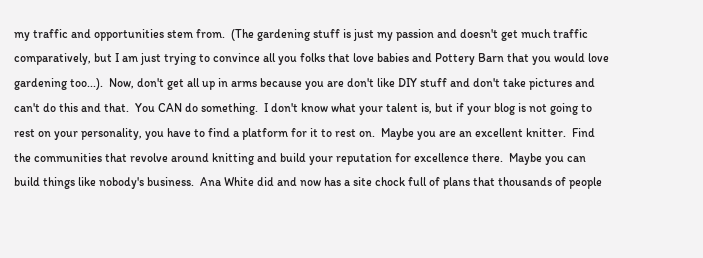my traffic and opportunities stem from.  (The gardening stuff is just my passion and doesn't get much traffic comparatively, but I am just trying to convince all you folks that love babies and Pottery Barn that you would love gardening too...).  Now, don't get all up in arms because you are don't like DIY stuff and don't take pictures and can't do this and that.  You CAN do something.  I don't know what your talent is, but if your blog is not going to rest on your personality, you have to find a platform for it to rest on.  Maybe you are an excellent knitter.  Find the communities that revolve around knitting and build your reputation for excellence there.  Maybe you can build things like nobody's business.  Ana White did and now has a site chock full of plans that thousands of people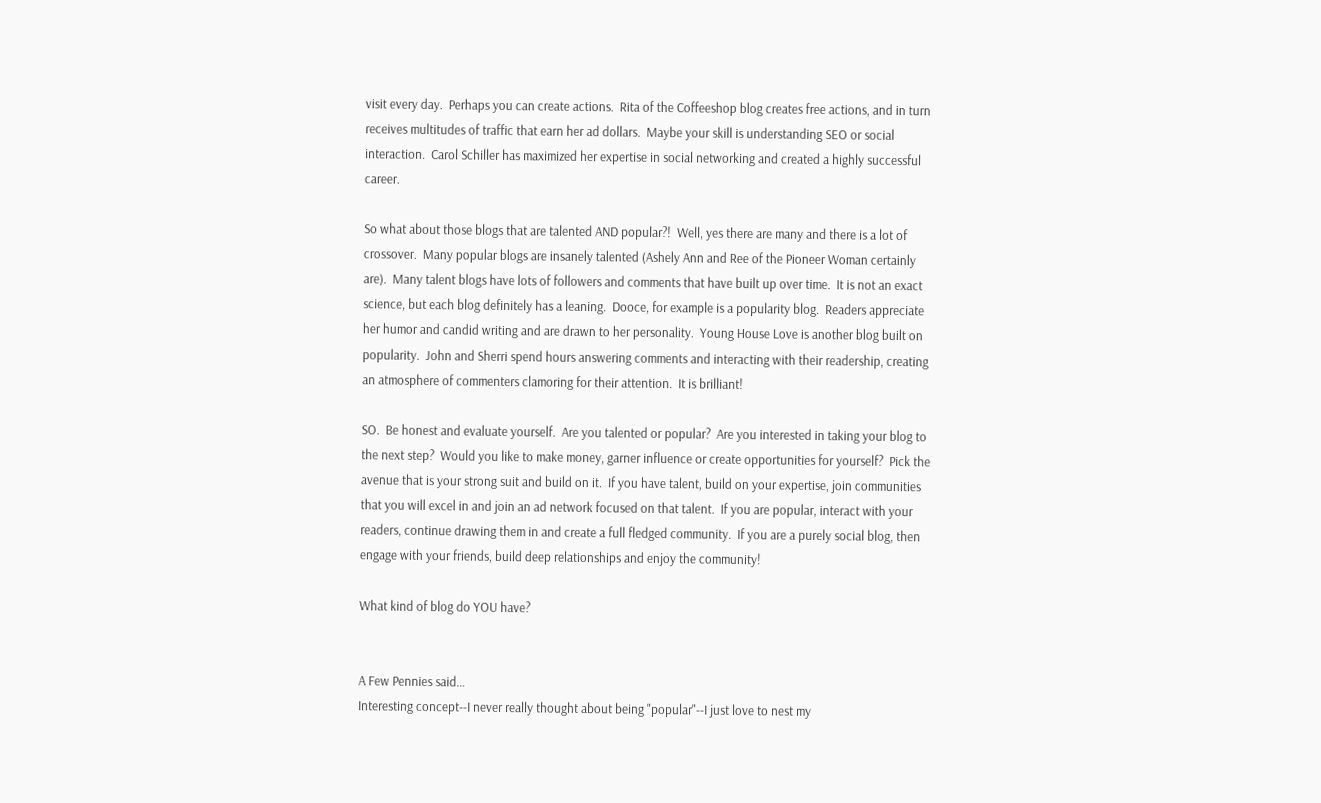visit every day.  Perhaps you can create actions.  Rita of the Coffeeshop blog creates free actions, and in turn receives multitudes of traffic that earn her ad dollars.  Maybe your skill is understanding SEO or social interaction.  Carol Schiller has maximized her expertise in social networking and created a highly successful career.

So what about those blogs that are talented AND popular?!  Well, yes there are many and there is a lot of crossover.  Many popular blogs are insanely talented (Ashely Ann and Ree of the Pioneer Woman certainly are).  Many talent blogs have lots of followers and comments that have built up over time.  It is not an exact science, but each blog definitely has a leaning.  Dooce, for example is a popularity blog.  Readers appreciate her humor and candid writing and are drawn to her personality.  Young House Love is another blog built on popularity.  John and Sherri spend hours answering comments and interacting with their readership, creating an atmosphere of commenters clamoring for their attention.  It is brilliant!

SO.  Be honest and evaluate yourself.  Are you talented or popular?  Are you interested in taking your blog to the next step?  Would you like to make money, garner influence or create opportunities for yourself?  Pick the avenue that is your strong suit and build on it.  If you have talent, build on your expertise, join communities that you will excel in and join an ad network focused on that talent.  If you are popular, interact with your readers, continue drawing them in and create a full fledged community.  If you are a purely social blog, then engage with your friends, build deep relationships and enjoy the community!

What kind of blog do YOU have?


A Few Pennies said…
Interesting concept--I never really thought about being "popular"--I just love to nest my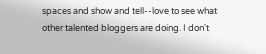spaces and show and tell--love to see what other talented bloggers are doing. I don't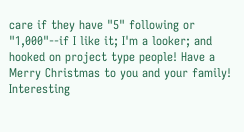care if they have "5" following or "1,000"--if I like it; I'm a looker; and hooked on project type people! Have a Merry Christmas to you and your family!
Interesting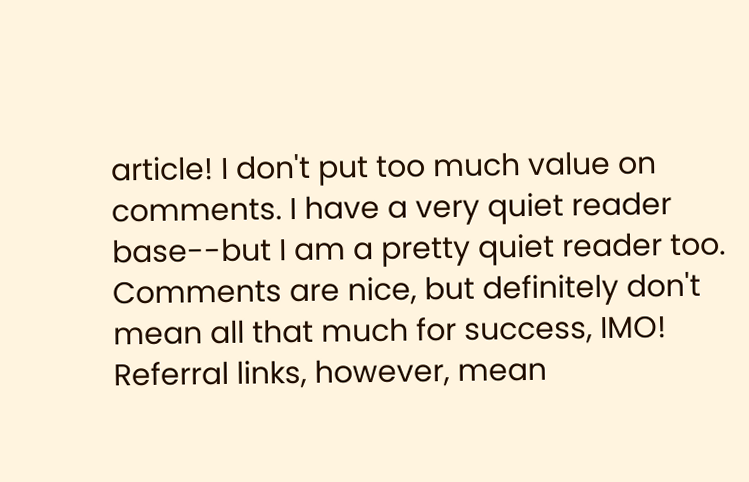article! I don't put too much value on comments. I have a very quiet reader base--but I am a pretty quiet reader too. Comments are nice, but definitely don't mean all that much for success, IMO! Referral links, however, mean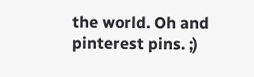the world. Oh and pinterest pins. ;)